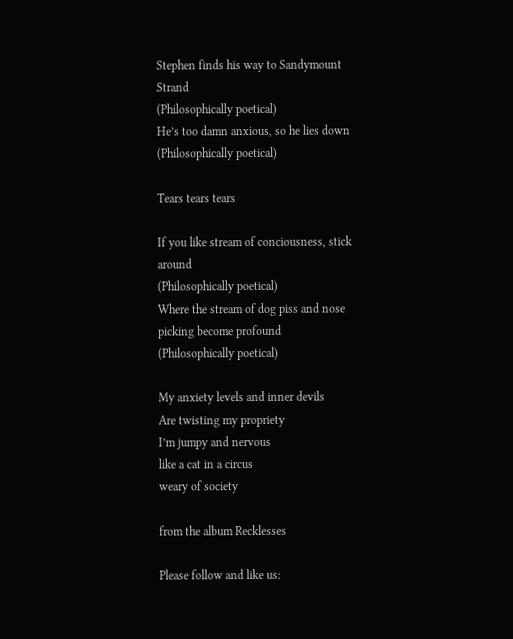Stephen finds his way to Sandymount Strand
(Philosophically poetical)
He’s too damn anxious, so he lies down
(Philosophically poetical)

Tears tears tears

If you like stream of conciousness, stick around
(Philosophically poetical)
Where the stream of dog piss and nose picking become profound
(Philosophically poetical)

My anxiety levels and inner devils
Are twisting my propriety
I’m jumpy and nervous
like a cat in a circus
weary of society

from the album Recklesses

Please follow and like us: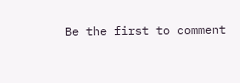Be the first to comment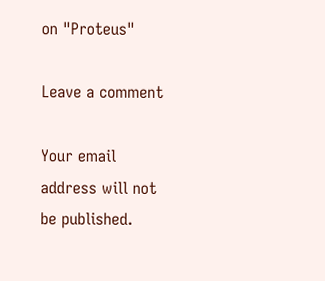on "Proteus"

Leave a comment

Your email address will not be published.